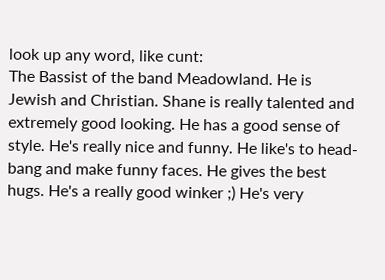look up any word, like cunt:
The Bassist of the band Meadowland. He is Jewish and Christian. Shane is really talented and extremely good looking. He has a good sense of style. He's really nice and funny. He like's to head-bang and make funny faces. He gives the best hugs. He's a really good winker ;) He's very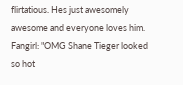flirtatious. Hes just awesomely awesome and everyone loves him.
Fangirl: "OMG Shane Tieger looked so hot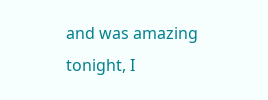and was amazing tonight, I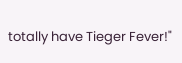totally have Tieger Fever!"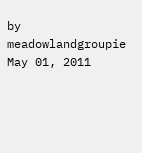by meadowlandgroupie May 01, 2011